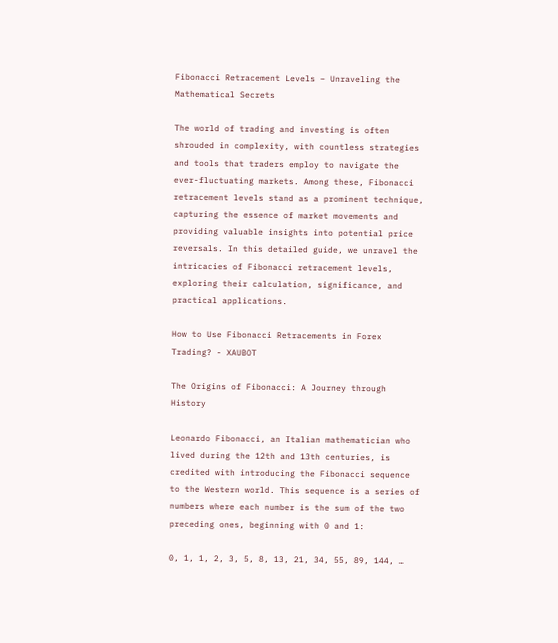Fibonacci Retracement Levels – Unraveling the Mathematical Secrets

The world of trading and investing is often shrouded in complexity, with countless strategies and tools that traders employ to navigate the ever-fluctuating markets. Among these, Fibonacci retracement levels stand as a prominent technique, capturing the essence of market movements and providing valuable insights into potential price reversals. In this detailed guide, we unravel the intricacies of Fibonacci retracement levels, exploring their calculation, significance, and practical applications.

How to Use Fibonacci Retracements in Forex Trading? - XAUBOT

The Origins of Fibonacci: A Journey through History

Leonardo Fibonacci, an Italian mathematician who lived during the 12th and 13th centuries, is credited with introducing the Fibonacci sequence to the Western world. This sequence is a series of numbers where each number is the sum of the two preceding ones, beginning with 0 and 1:

0, 1, 1, 2, 3, 5, 8, 13, 21, 34, 55, 89, 144, …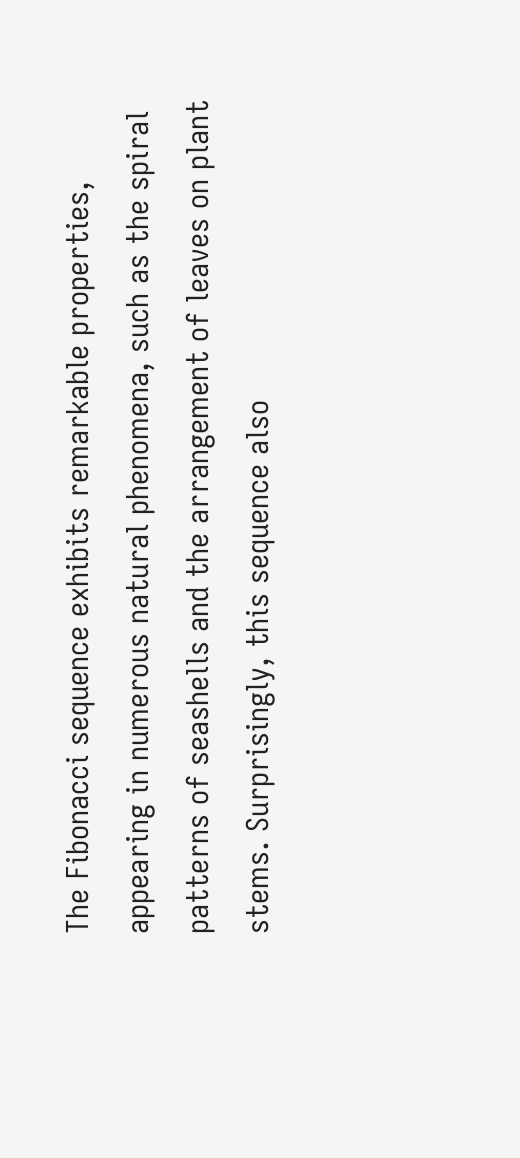The Fibonacci sequence exhibits remarkable properties, appearing in numerous natural phenomena, such as the spiral patterns of seashells and the arrangement of leaves on plant stems. Surprisingly, this sequence also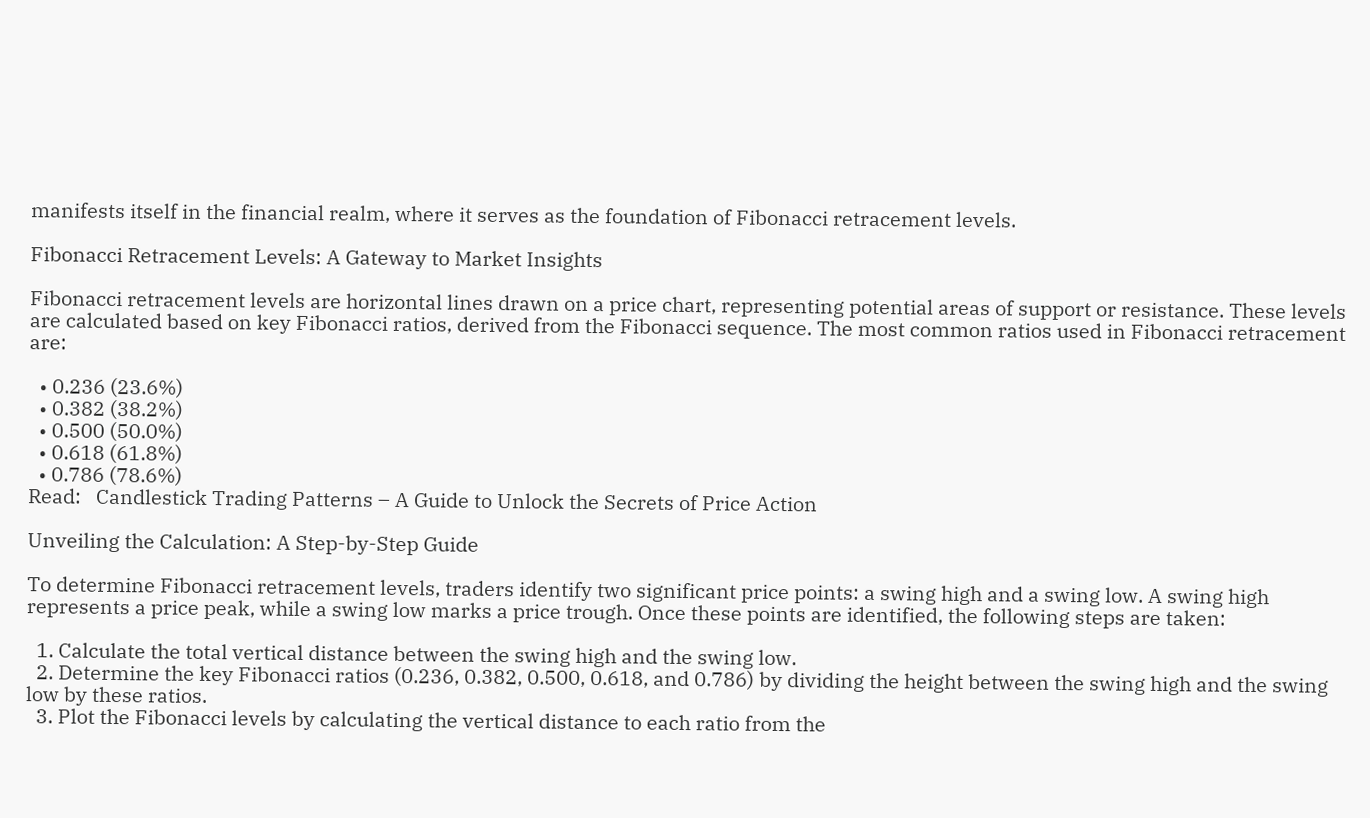manifests itself in the financial realm, where it serves as the foundation of Fibonacci retracement levels.

Fibonacci Retracement Levels: A Gateway to Market Insights

Fibonacci retracement levels are horizontal lines drawn on a price chart, representing potential areas of support or resistance. These levels are calculated based on key Fibonacci ratios, derived from the Fibonacci sequence. The most common ratios used in Fibonacci retracement are:

  • 0.236 (23.6%)
  • 0.382 (38.2%)
  • 0.500 (50.0%)
  • 0.618 (61.8%)
  • 0.786 (78.6%)
Read:   Candlestick Trading Patterns – A Guide to Unlock the Secrets of Price Action

Unveiling the Calculation: A Step-by-Step Guide

To determine Fibonacci retracement levels, traders identify two significant price points: a swing high and a swing low. A swing high represents a price peak, while a swing low marks a price trough. Once these points are identified, the following steps are taken:

  1. Calculate the total vertical distance between the swing high and the swing low.
  2. Determine the key Fibonacci ratios (0.236, 0.382, 0.500, 0.618, and 0.786) by dividing the height between the swing high and the swing low by these ratios.
  3. Plot the Fibonacci levels by calculating the vertical distance to each ratio from the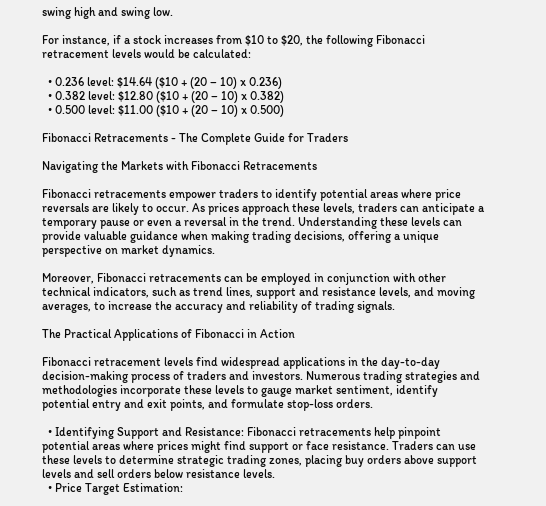swing high and swing low.

For instance, if a stock increases from $10 to $20, the following Fibonacci retracement levels would be calculated:

  • 0.236 level: $14.64 ($10 + (20 – 10) x 0.236)
  • 0.382 level: $12.80 ($10 + (20 – 10) x 0.382)
  • 0.500 level: $11.00 ($10 + (20 – 10) x 0.500)

Fibonacci Retracements - The Complete Guide for Traders

Navigating the Markets with Fibonacci Retracements

Fibonacci retracements empower traders to identify potential areas where price reversals are likely to occur. As prices approach these levels, traders can anticipate a temporary pause or even a reversal in the trend. Understanding these levels can provide valuable guidance when making trading decisions, offering a unique perspective on market dynamics.

Moreover, Fibonacci retracements can be employed in conjunction with other technical indicators, such as trend lines, support and resistance levels, and moving averages, to increase the accuracy and reliability of trading signals.

The Practical Applications of Fibonacci in Action

Fibonacci retracement levels find widespread applications in the day-to-day decision-making process of traders and investors. Numerous trading strategies and methodologies incorporate these levels to gauge market sentiment, identify potential entry and exit points, and formulate stop-loss orders.

  • Identifying Support and Resistance: Fibonacci retracements help pinpoint potential areas where prices might find support or face resistance. Traders can use these levels to determine strategic trading zones, placing buy orders above support levels and sell orders below resistance levels.
  • Price Target Estimation: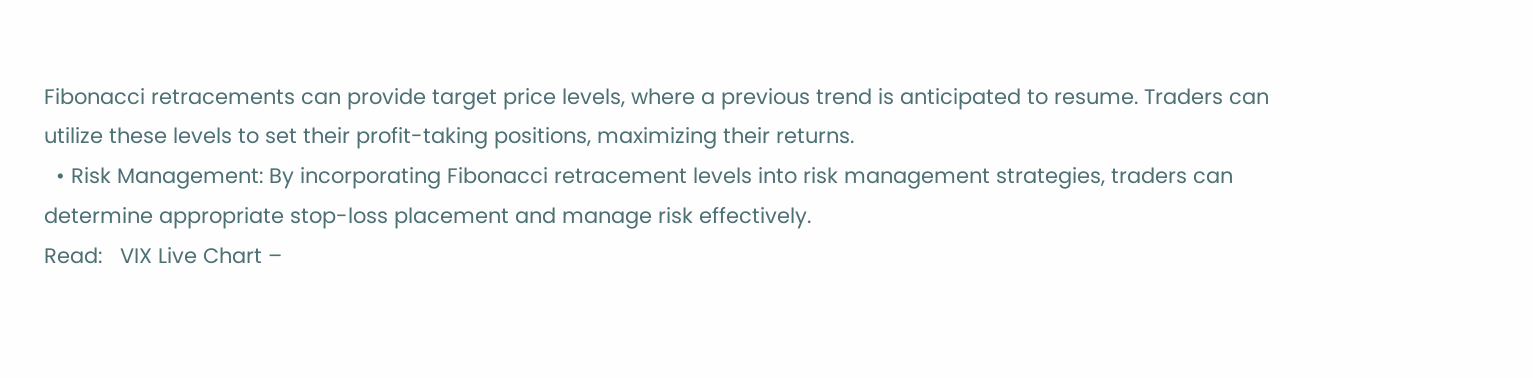Fibonacci retracements can provide target price levels, where a previous trend is anticipated to resume. Traders can utilize these levels to set their profit-taking positions, maximizing their returns.
  • Risk Management: By incorporating Fibonacci retracement levels into risk management strategies, traders can determine appropriate stop-loss placement and manage risk effectively.
Read:   VIX Live Chart –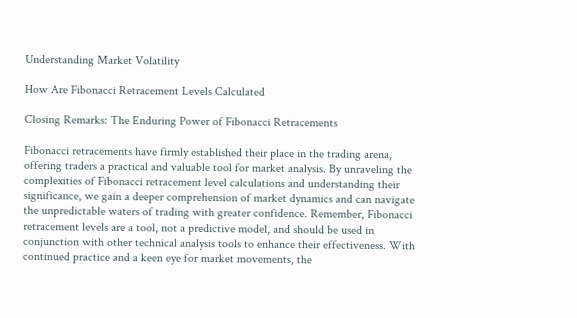Understanding Market Volatility

How Are Fibonacci Retracement Levels Calculated

Closing Remarks: The Enduring Power of Fibonacci Retracements

Fibonacci retracements have firmly established their place in the trading arena, offering traders a practical and valuable tool for market analysis. By unraveling the complexities of Fibonacci retracement level calculations and understanding their significance, we gain a deeper comprehension of market dynamics and can navigate the unpredictable waters of trading with greater confidence. Remember, Fibonacci retracement levels are a tool, not a predictive model, and should be used in conjunction with other technical analysis tools to enhance their effectiveness. With continued practice and a keen eye for market movements, the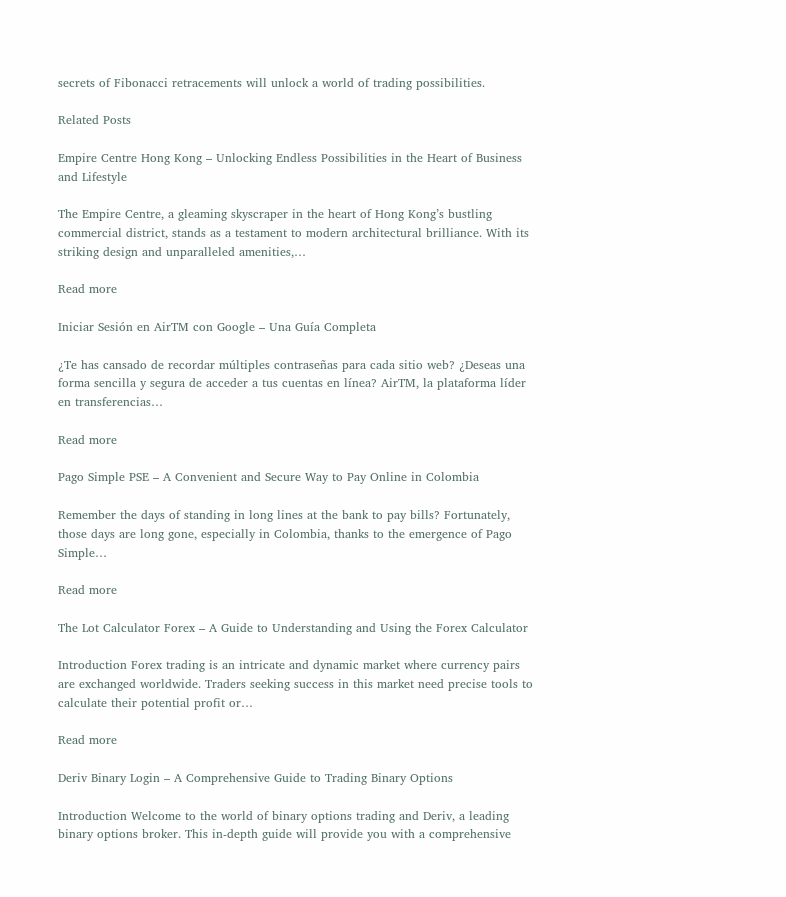secrets of Fibonacci retracements will unlock a world of trading possibilities.

Related Posts

Empire Centre Hong Kong – Unlocking Endless Possibilities in the Heart of Business and Lifestyle

The Empire Centre, a gleaming skyscraper in the heart of Hong Kong’s bustling commercial district, stands as a testament to modern architectural brilliance. With its striking design and unparalleled amenities,…

Read more

Iniciar Sesión en AirTM con Google – Una Guía Completa

¿Te has cansado de recordar múltiples contraseñas para cada sitio web? ¿Deseas una forma sencilla y segura de acceder a tus cuentas en línea? AirTM, la plataforma líder en transferencias…

Read more

Pago Simple PSE – A Convenient and Secure Way to Pay Online in Colombia

Remember the days of standing in long lines at the bank to pay bills? Fortunately, those days are long gone, especially in Colombia, thanks to the emergence of Pago Simple…

Read more

The Lot Calculator Forex – A Guide to Understanding and Using the Forex Calculator

Introduction Forex trading is an intricate and dynamic market where currency pairs are exchanged worldwide. Traders seeking success in this market need precise tools to calculate their potential profit or…

Read more

Deriv Binary Login – A Comprehensive Guide to Trading Binary Options

Introduction Welcome to the world of binary options trading and Deriv, a leading binary options broker. This in-depth guide will provide you with a comprehensive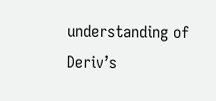understanding of Deriv’s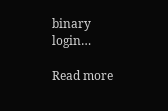binary login…

Read more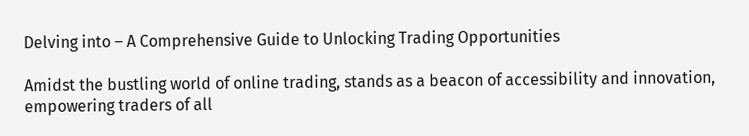Delving into – A Comprehensive Guide to Unlocking Trading Opportunities

Amidst the bustling world of online trading, stands as a beacon of accessibility and innovation, empowering traders of all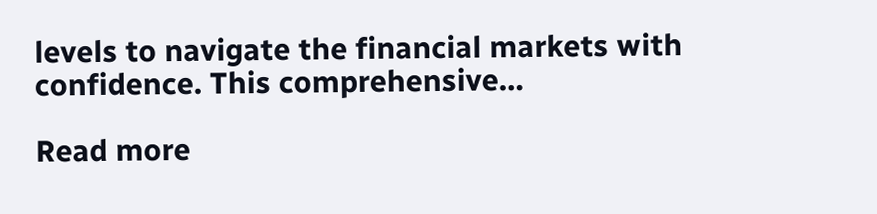levels to navigate the financial markets with confidence. This comprehensive…

Read more